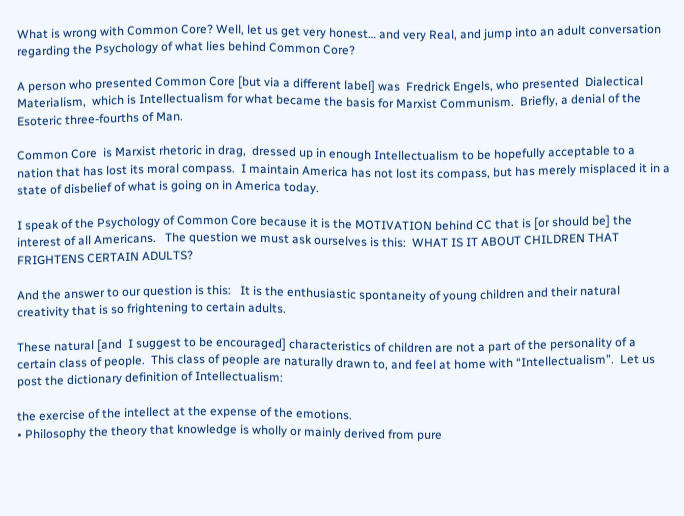What is wrong with Common Core? Well, let us get very honest… and very Real, and jump into an adult conversation regarding the Psychology of what lies behind Common Core?

A person who presented Common Core [but via a different label] was  Fredrick Engels, who presented  Dialectical Materialism,  which is Intellectualism for what became the basis for Marxist Communism.  Briefly, a denial of the Esoteric three-fourths of Man.

Common Core  is Marxist rhetoric in drag,  dressed up in enough Intellectualism to be hopefully acceptable to a nation that has lost its moral compass.  I maintain America has not lost its compass, but has merely misplaced it in a state of disbelief of what is going on in America today.

I speak of the Psychology of Common Core because it is the MOTIVATION behind CC that is [or should be] the interest of all Americans.   The question we must ask ourselves is this:  WHAT IS IT ABOUT CHILDREN THAT FRIGHTENS CERTAIN ADULTS?

And the answer to our question is this:   It is the enthusiastic spontaneity of young children and their natural creativity that is so frightening to certain adults.

These natural [and  I suggest to be encouraged] characteristics of children are not a part of the personality of a certain class of people.  This class of people are naturally drawn to, and feel at home with “Intellectualism”.  Let us post the dictionary definition of Intellectualism:

the exercise of the intellect at the expense of the emotions.
• Philosophy the theory that knowledge is wholly or mainly derived from pure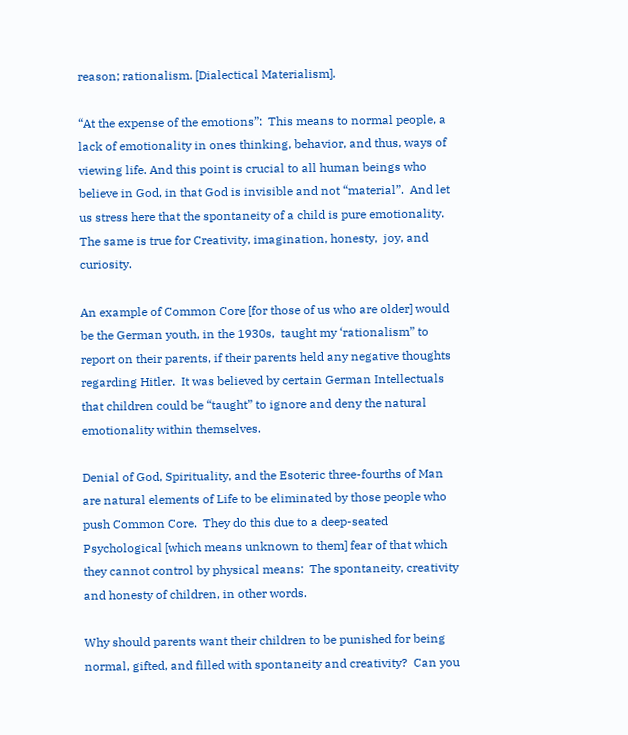reason; rationalism. [Dialectical Materialism].

“At the expense of the emotions”:  This means to normal people, a lack of emotionality in ones thinking, behavior, and thus, ways of viewing life. And this point is crucial to all human beings who believe in God, in that God is invisible and not “material”.  And let us stress here that the spontaneity of a child is pure emotionality.   The same is true for Creativity, imagination, honesty,  joy, and curiosity.

An example of Common Core [for those of us who are older] would be the German youth, in the 1930s,  taught my ‘rationalism” to report on their parents, if their parents held any negative thoughts regarding Hitler.  It was believed by certain German Intellectuals that children could be “taught” to ignore and deny the natural emotionality within themselves.

Denial of God, Spirituality, and the Esoteric three-fourths of Man are natural elements of Life to be eliminated by those people who push Common Core.  They do this due to a deep-seated Psychological [which means unknown to them] fear of that which they cannot control by physical means:  The spontaneity, creativity  and honesty of children, in other words.

Why should parents want their children to be punished for being normal, gifted, and filled with spontaneity and creativity?  Can you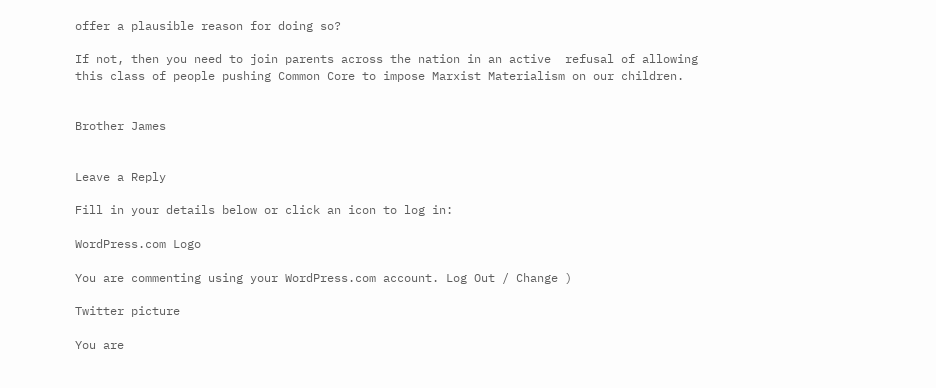offer a plausible reason for doing so?

If not, then you need to join parents across the nation in an active  refusal of allowing this class of people pushing Common Core to impose Marxist Materialism on our children.


Brother James


Leave a Reply

Fill in your details below or click an icon to log in:

WordPress.com Logo

You are commenting using your WordPress.com account. Log Out / Change )

Twitter picture

You are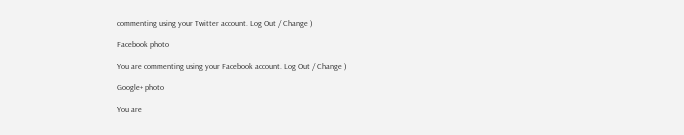commenting using your Twitter account. Log Out / Change )

Facebook photo

You are commenting using your Facebook account. Log Out / Change )

Google+ photo

You are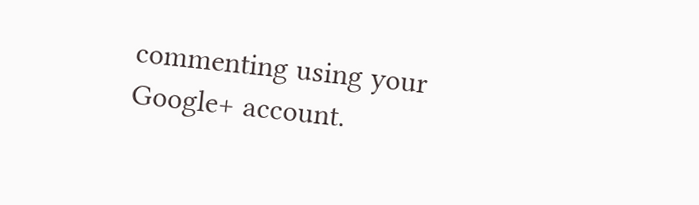commenting using your Google+ account.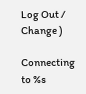Log Out / Change )

Connecting to %s